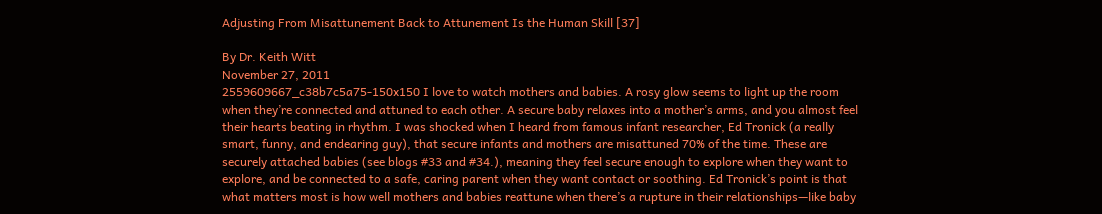Adjusting From Misattunement Back to Attunement Is the Human Skill [37]

By Dr. Keith Witt
November 27, 2011
2559609667_c38b7c5a75-150x150 I love to watch mothers and babies. A rosy glow seems to light up the room when they’re connected and attuned to each other. A secure baby relaxes into a mother’s arms, and you almost feel their hearts beating in rhythm. I was shocked when I heard from famous infant researcher, Ed Tronick (a really smart, funny, and endearing guy), that secure infants and mothers are misattuned 70% of the time. These are securely attached babies (see blogs #33 and #34.), meaning they feel secure enough to explore when they want to explore, and be connected to a safe, caring parent when they want contact or soothing. Ed Tronick’s point is that what matters most is how well mothers and babies reattune when there’s a rupture in their relationships—like baby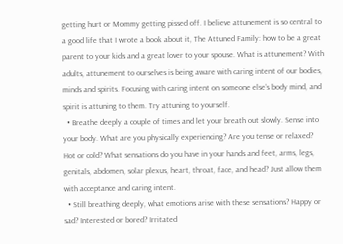getting hurt or Mommy getting pissed off. I believe attunement is so central to a good life that I wrote a book about it, The Attuned Family: how to be a great parent to your kids and a great lover to your spouse. What is attunement? With adults, attunement to ourselves is being aware with caring intent of our bodies, minds and spirits. Focusing with caring intent on someone else’s body mind, and spirit is attuning to them. Try attuning to yourself.
  • Breathe deeply a couple of times and let your breath out slowly. Sense into your body. What are you physically experiencing? Are you tense or relaxed? Hot or cold? What sensations do you have in your hands and feet, arms, legs, genitals, abdomen, solar plexus, heart, throat, face, and head? Just allow them with acceptance and caring intent.
  • Still breathing deeply, what emotions arise with these sensations? Happy or sad? Interested or bored? Irritated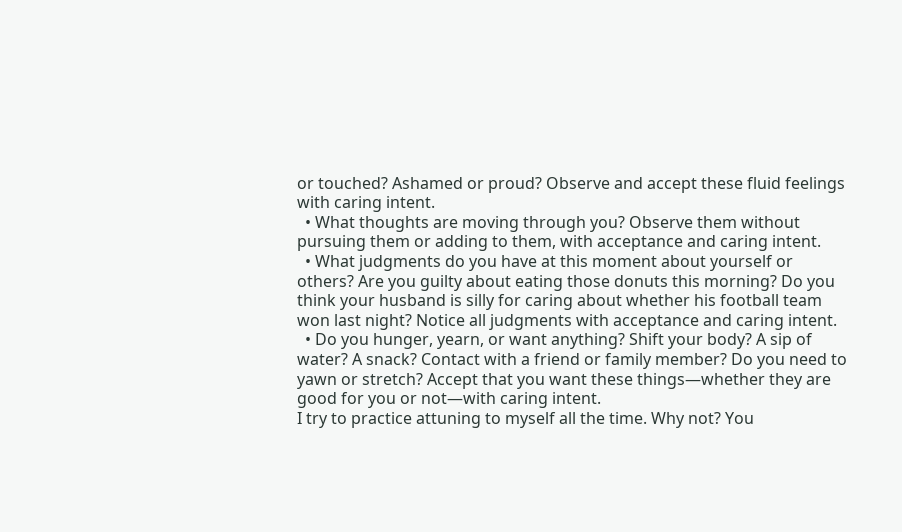or touched? Ashamed or proud? Observe and accept these fluid feelings with caring intent.
  • What thoughts are moving through you? Observe them without pursuing them or adding to them, with acceptance and caring intent.
  • What judgments do you have at this moment about yourself or others? Are you guilty about eating those donuts this morning? Do you think your husband is silly for caring about whether his football team won last night? Notice all judgments with acceptance and caring intent.
  • Do you hunger, yearn, or want anything? Shift your body? A sip of water? A snack? Contact with a friend or family member? Do you need to yawn or stretch? Accept that you want these things—whether they are good for you or not—with caring intent.
I try to practice attuning to myself all the time. Why not? You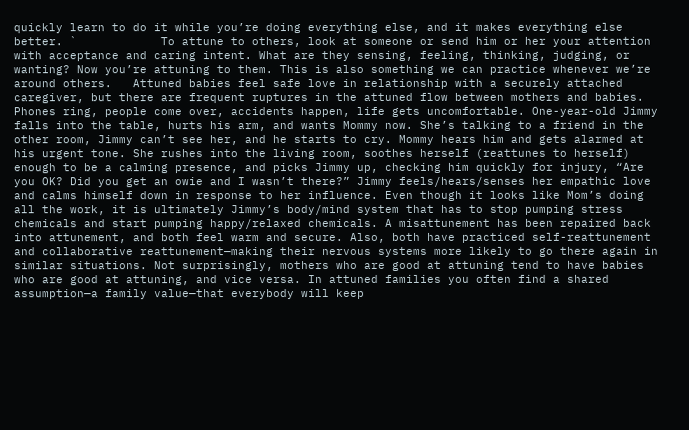quickly learn to do it while you’re doing everything else, and it makes everything else better. `            To attune to others, look at someone or send him or her your attention with acceptance and caring intent. What are they sensing, feeling, thinking, judging, or wanting? Now you’re attuning to them. This is also something we can practice whenever we’re around others.   Attuned babies feel safe love in relationship with a securely attached caregiver, but there are frequent ruptures in the attuned flow between mothers and babies. Phones ring, people come over, accidents happen, life gets uncomfortable. One-year-old Jimmy falls into the table, hurts his arm, and wants Mommy now. She’s talking to a friend in the other room, Jimmy can’t see her, and he starts to cry. Mommy hears him and gets alarmed at his urgent tone. She rushes into the living room, soothes herself (reattunes to herself) enough to be a calming presence, and picks Jimmy up, checking him quickly for injury, “Are you OK? Did you get an owie and I wasn’t there?” Jimmy feels/hears/senses her empathic love and calms himself down in response to her influence. Even though it looks like Mom’s doing all the work, it is ultimately Jimmy’s body/mind system that has to stop pumping stress chemicals and start pumping happy/relaxed chemicals. A misattunement has been repaired back into attunement, and both feel warm and secure. Also, both have practiced self-reattunement and collaborative reattunement—making their nervous systems more likely to go there again in similar situations. Not surprisingly, mothers who are good at attuning tend to have babies who are good at attuning, and vice versa. In attuned families you often find a shared assumption—a family value—that everybody will keep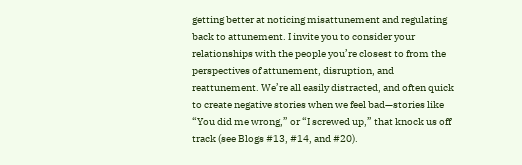getting better at noticing misattunement and regulating back to attunement. I invite you to consider your relationships with the people you’re closest to from the perspectives of attunement, disruption, and reattunement. We’re all easily distracted, and often quick to create negative stories when we feel bad—stories like “You did me wrong,” or “I screwed up,” that knock us off track (see Blogs #13, #14, and #20).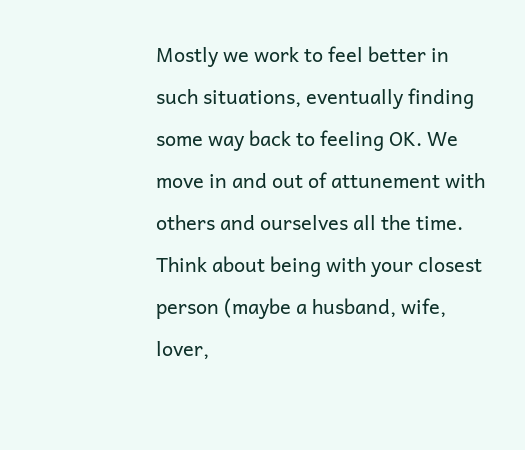Mostly we work to feel better in such situations, eventually finding some way back to feeling OK. We move in and out of attunement with others and ourselves all the time. Think about being with your closest person (maybe a husband, wife, lover,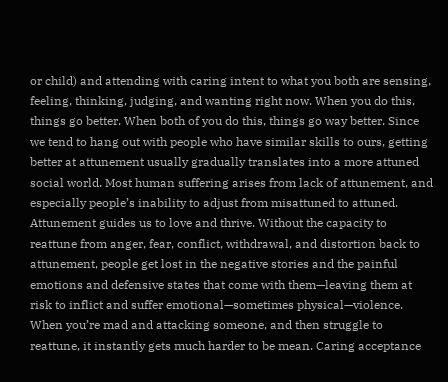or child) and attending with caring intent to what you both are sensing, feeling, thinking, judging, and wanting right now. When you do this, things go better. When both of you do this, things go way better. Since we tend to hang out with people who have similar skills to ours, getting better at attunement usually gradually translates into a more attuned social world. Most human suffering arises from lack of attunement, and especially people’s inability to adjust from misattuned to attuned. Attunement guides us to love and thrive. Without the capacity to reattune from anger, fear, conflict, withdrawal, and distortion back to attunement, people get lost in the negative stories and the painful emotions and defensive states that come with them—leaving them at risk to inflict and suffer emotional—sometimes physical—violence. When you’re mad and attacking someone, and then struggle to reattune, it instantly gets much harder to be mean. Caring acceptance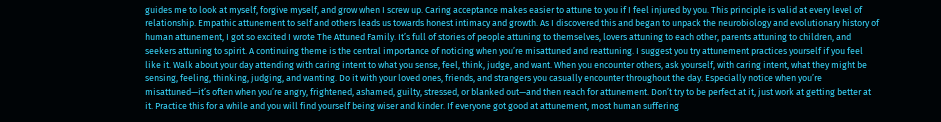guides me to look at myself, forgive myself, and grow when I screw up. Caring acceptance makes easier to attune to you if I feel injured by you. This principle is valid at every level of relationship. Empathic attunement to self and others leads us towards honest intimacy and growth. As I discovered this and began to unpack the neurobiology and evolutionary history of human attunement, I got so excited I wrote The Attuned Family. It’s full of stories of people attuning to themselves, lovers attuning to each other, parents attuning to children, and seekers attuning to spirit. A continuing theme is the central importance of noticing when you’re misattuned and reattuning. I suggest you try attunement practices yourself if you feel like it. Walk about your day attending with caring intent to what you sense, feel, think, judge, and want. When you encounter others, ask yourself, with caring intent, what they might be sensing, feeling, thinking, judging, and wanting. Do it with your loved ones, friends, and strangers you casually encounter throughout the day. Especially notice when you’re misattuned—it’s often when you’re angry, frightened, ashamed, guilty, stressed, or blanked out—and then reach for attunement. Don’t try to be perfect at it, just work at getting better at it. Practice this for a while and you will find yourself being wiser and kinder. If everyone got good at attunement, most human suffering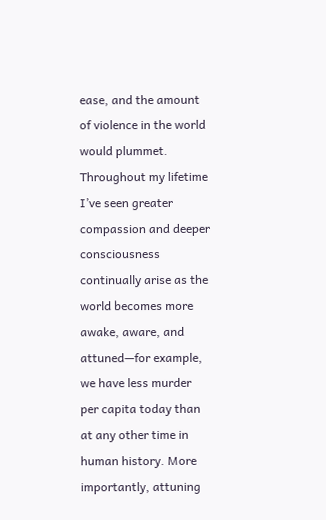ease, and the amount of violence in the world would plummet. Throughout my lifetime I’ve seen greater compassion and deeper consciousness continually arise as the world becomes more awake, aware, and attuned—for example, we have less murder per capita today than at any other time in human history. More importantly, attuning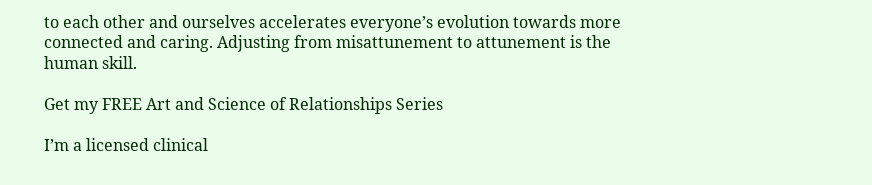to each other and ourselves accelerates everyone’s evolution towards more connected and caring. Adjusting from misattunement to attunement is the human skill.

Get my FREE Art and Science of Relationships Series

I’m a licensed clinical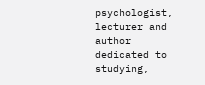psychologist, lecturer and author dedicated to studying,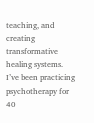teaching, and creating transformative healing systems. I’ve been practicing psychotherapy for 40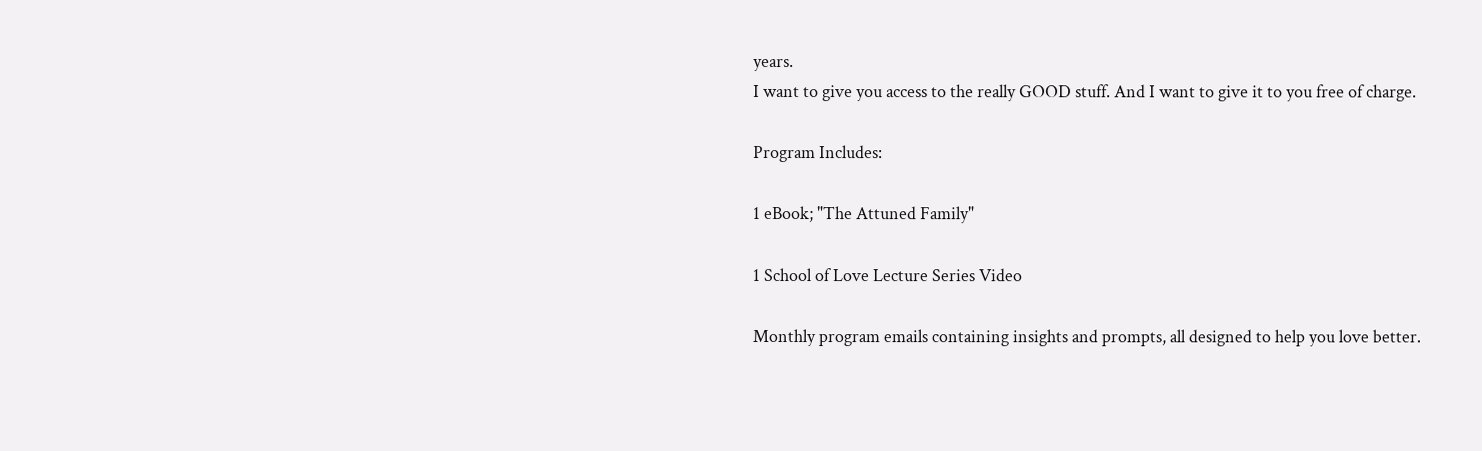years.
I want to give you access to the really GOOD stuff. And I want to give it to you free of charge.

Program Includes:

1 eBook; "The Attuned Family"

1 School of Love Lecture Series Video

Monthly program emails containing insights and prompts, all designed to help you love better.